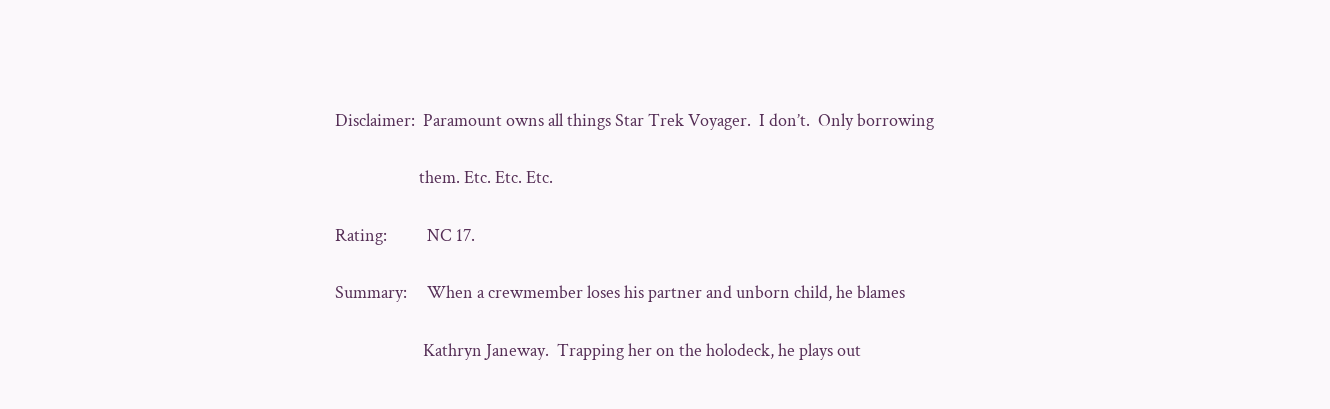Disclaimer:  Paramount owns all things Star Trek Voyager.  I don’t.  Only borrowing

                     them. Etc. Etc. Etc.

Rating:          NC 17.

Summary:     When a crewmember loses his partner and unborn child, he blames

                      Kathryn Janeway.  Trapping her on the holodeck, he plays out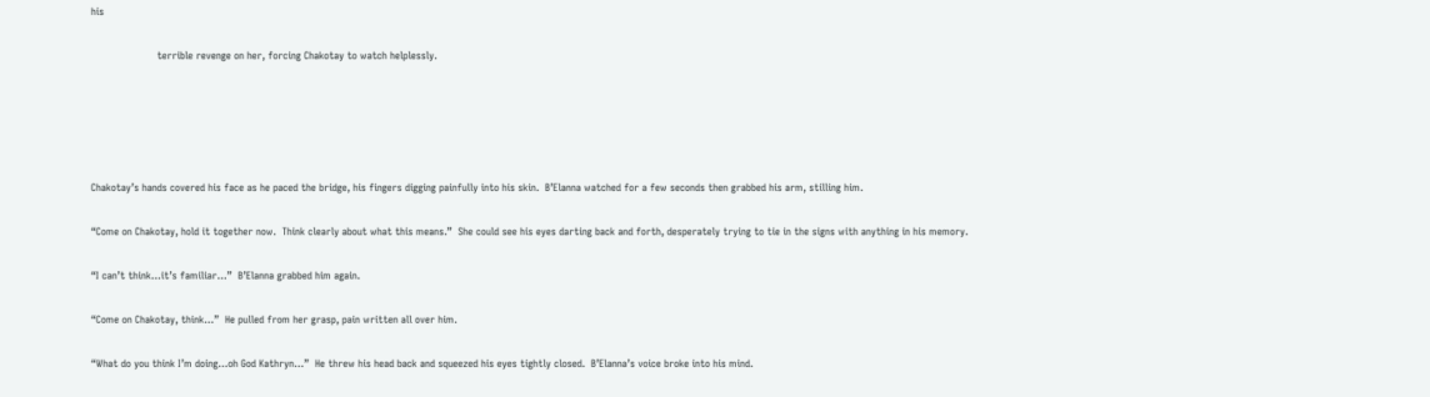his

                      terrible revenge on her, forcing Chakotay to watch helplessly.





Chakotay’s hands covered his face as he paced the bridge, his fingers digging painfully into his skin.  B’Elanna watched for a few seconds then grabbed his arm, stilling him.

“Come on Chakotay, hold it together now.  Think clearly about what this means.”  She could see his eyes darting back and forth, desperately trying to tie in the signs with anything in his memory.

“I can’t think…it’s familiar…”  B’Elanna grabbed him again.

“Come on Chakotay, think…”  He pulled from her grasp, pain written all over him.

“What do you think I’m doing…oh God Kathryn…”  He threw his head back and squeezed his eyes tightly closed.  B’Elanna’s voice broke into his mind.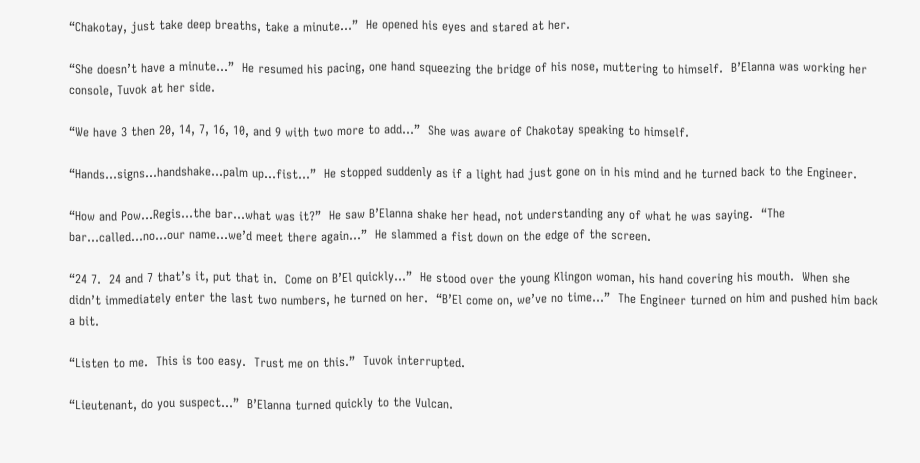“Chakotay, just take deep breaths, take a minute…”  He opened his eyes and stared at her.

“She doesn’t have a minute…”  He resumed his pacing, one hand squeezing the bridge of his nose, muttering to himself.  B’Elanna was working her console, Tuvok at her side.

“We have 3 then 20, 14, 7, 16, 10, and 9 with two more to add…”  She was aware of Chakotay speaking to himself.

“Hands…signs…handshake…palm up…fist…”  He stopped suddenly as if a light had just gone on in his mind and he turned back to the Engineer.

“How and Pow…Regis…the bar…what was it?”  He saw B’Elanna shake her head, not understanding any of what he was saying.  “The bar…called…no…our name…we’d meet there again…”  He slammed a fist down on the edge of the screen.

“24 7.  24 and 7 that’s it, put that in.  Come on B’El quickly…”  He stood over the young Klingon woman, his hand covering his mouth.  When she didn’t immediately enter the last two numbers, he turned on her.  “B’El come on, we’ve no time…”  The Engineer turned on him and pushed him back a bit.

“Listen to me.  This is too easy.  Trust me on this.”  Tuvok interrupted.

“Lieutenant, do you suspect…”  B’Elanna turned quickly to the Vulcan.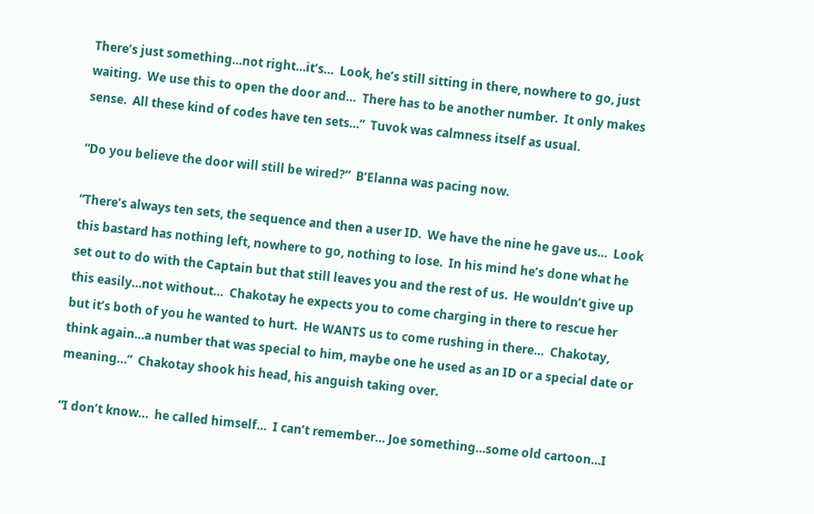There’s just something…not right…it’s…  Look, he’s still sitting in there, nowhere to go, just waiting.  We use this to open the door and…  There has to be another number.  It only makes sense.  All these kind of codes have ten sets…”  Tuvok was calmness itself as usual.

“Do you believe the door will still be wired?”  B’Elanna was pacing now.

“There’s always ten sets, the sequence and then a user ID.  We have the nine he gave us…  Look this bastard has nothing left, nowhere to go, nothing to lose.  In his mind he’s done what he set out to do with the Captain but that still leaves you and the rest of us.  He wouldn’t give up this easily…not without…  Chakotay he expects you to come charging in there to rescue her but it’s both of you he wanted to hurt.  He WANTS us to come rushing in there…  Chakotay, think again…a number that was special to him, maybe one he used as an ID or a special date or meaning…”  Chakotay shook his head, his anguish taking over.

“I don’t know…  he called himself…  I can’t remember… Joe something…some old cartoon…I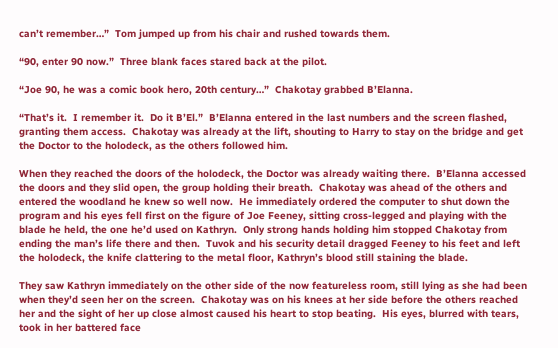can’t remember…”  Tom jumped up from his chair and rushed towards them.

“90, enter 90 now.”  Three blank faces stared back at the pilot.

“Joe 90, he was a comic book hero, 20th century…”  Chakotay grabbed B’Elanna.

“That’s it.  I remember it.  Do it B’El.”  B’Elanna entered in the last numbers and the screen flashed, granting them access.  Chakotay was already at the lift, shouting to Harry to stay on the bridge and get the Doctor to the holodeck, as the others followed him.

When they reached the doors of the holodeck, the Doctor was already waiting there.  B’Elanna accessed the doors and they slid open, the group holding their breath.  Chakotay was ahead of the others and entered the woodland he knew so well now.  He immediately ordered the computer to shut down the program and his eyes fell first on the figure of Joe Feeney, sitting cross-legged and playing with the blade he held, the one he’d used on Kathryn.  Only strong hands holding him stopped Chakotay from ending the man’s life there and then.  Tuvok and his security detail dragged Feeney to his feet and left the holodeck, the knife clattering to the metal floor, Kathryn’s blood still staining the blade.

They saw Kathryn immediately on the other side of the now featureless room, still lying as she had been when they’d seen her on the screen.  Chakotay was on his knees at her side before the others reached her and the sight of her up close almost caused his heart to stop beating.  His eyes, blurred with tears, took in her battered face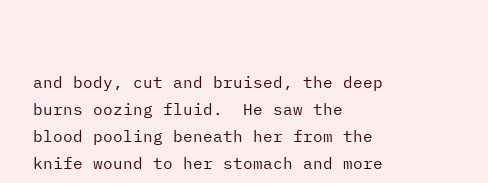and body, cut and bruised, the deep burns oozing fluid.  He saw the blood pooling beneath her from the knife wound to her stomach and more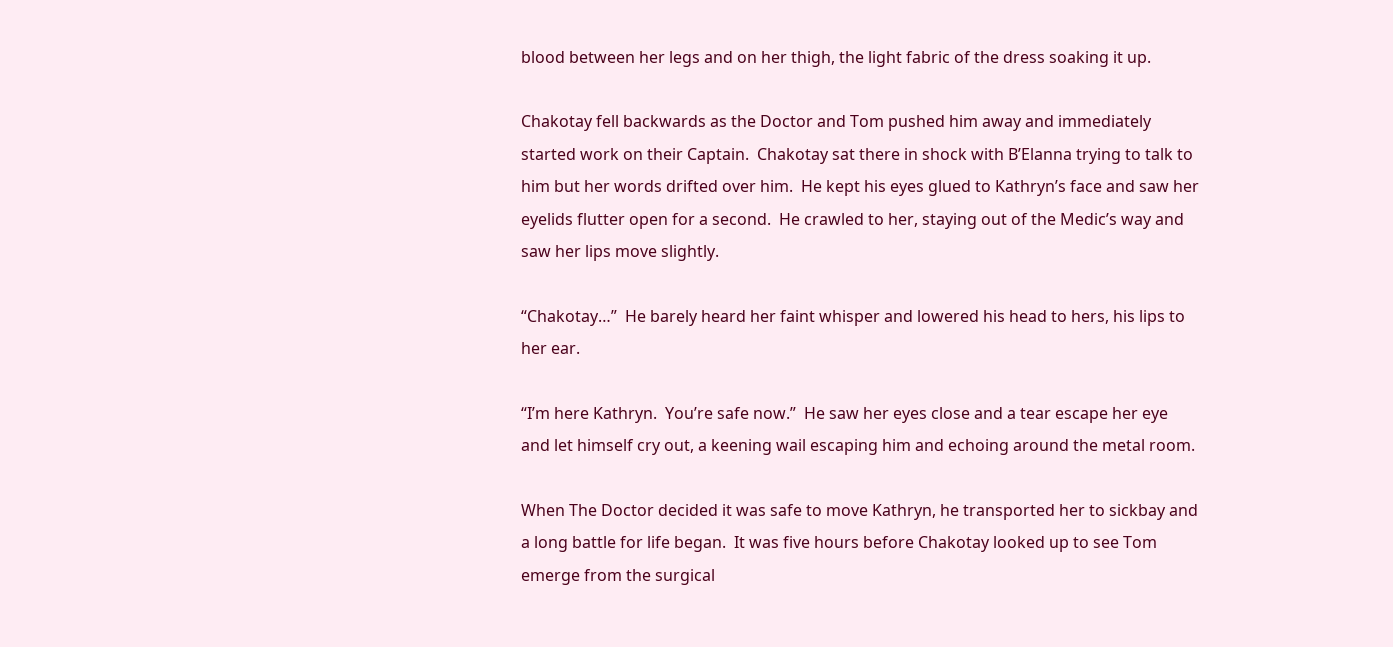blood between her legs and on her thigh, the light fabric of the dress soaking it up.

Chakotay fell backwards as the Doctor and Tom pushed him away and immediately started work on their Captain.  Chakotay sat there in shock with B’Elanna trying to talk to him but her words drifted over him.  He kept his eyes glued to Kathryn’s face and saw her eyelids flutter open for a second.  He crawled to her, staying out of the Medic’s way and saw her lips move slightly.

“Chakotay…”  He barely heard her faint whisper and lowered his head to hers, his lips to her ear.

“I’m here Kathryn.  You’re safe now.”  He saw her eyes close and a tear escape her eye and let himself cry out, a keening wail escaping him and echoing around the metal room.

When The Doctor decided it was safe to move Kathryn, he transported her to sickbay and a long battle for life began.  It was five hours before Chakotay looked up to see Tom emerge from the surgical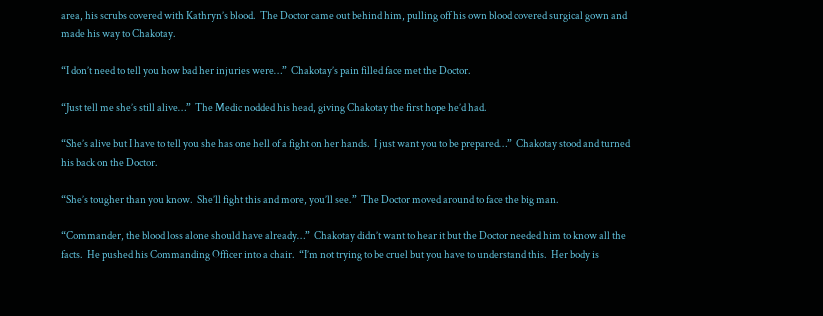area, his scrubs covered with Kathryn’s blood.  The Doctor came out behind him, pulling off his own blood covered surgical gown and made his way to Chakotay.

“I don’t need to tell you how bad her injuries were…”  Chakotay’s pain filled face met the Doctor.

“Just tell me she’s still alive…”  The Medic nodded his head, giving Chakotay the first hope he’d had.

“She’s alive but I have to tell you she has one hell of a fight on her hands.  I just want you to be prepared…”  Chakotay stood and turned his back on the Doctor.

“She’s tougher than you know.  She’ll fight this and more, you’ll see.”  The Doctor moved around to face the big man.

“Commander, the blood loss alone should have already…”  Chakotay didn’t want to hear it but the Doctor needed him to know all the facts.  He pushed his Commanding Officer into a chair.  “I’m not trying to be cruel but you have to understand this.  Her body is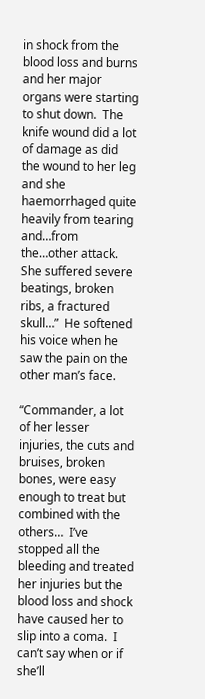in shock from the blood loss and burns and her major organs were starting to shut down.  The knife wound did a lot of damage as did the wound to her leg and she haemorrhaged quite heavily from tearing and…from the…other attack.  She suffered severe beatings, broken ribs, a fractured skull…”  He softened his voice when he saw the pain on the other man’s face.

“Commander, a lot of her lesser injuries, the cuts and bruises, broken bones, were easy enough to treat but combined with the others…  I’ve stopped all the bleeding and treated her injuries but the blood loss and shock have caused her to slip into a coma.  I can’t say when or if she’ll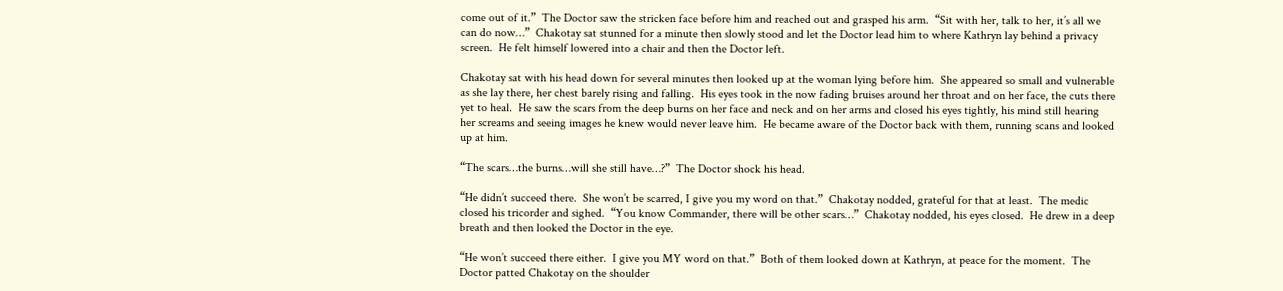come out of it.”  The Doctor saw the stricken face before him and reached out and grasped his arm.  “Sit with her, talk to her, it’s all we can do now…”  Chakotay sat stunned for a minute then slowly stood and let the Doctor lead him to where Kathryn lay behind a privacy screen.  He felt himself lowered into a chair and then the Doctor left.

Chakotay sat with his head down for several minutes then looked up at the woman lying before him.  She appeared so small and vulnerable as she lay there, her chest barely rising and falling.  His eyes took in the now fading bruises around her throat and on her face, the cuts there yet to heal.  He saw the scars from the deep burns on her face and neck and on her arms and closed his eyes tightly, his mind still hearing her screams and seeing images he knew would never leave him.  He became aware of the Doctor back with them, running scans and looked up at him.

“The scars…the burns…will she still have…?”  The Doctor shock his head.

“He didn’t succeed there.  She won’t be scarred, I give you my word on that.”  Chakotay nodded, grateful for that at least.  The medic closed his tricorder and sighed.  “You know Commander, there will be other scars…”  Chakotay nodded, his eyes closed.  He drew in a deep breath and then looked the Doctor in the eye.

“He won’t succeed there either.  I give you MY word on that.”  Both of them looked down at Kathryn, at peace for the moment.  The Doctor patted Chakotay on the shoulder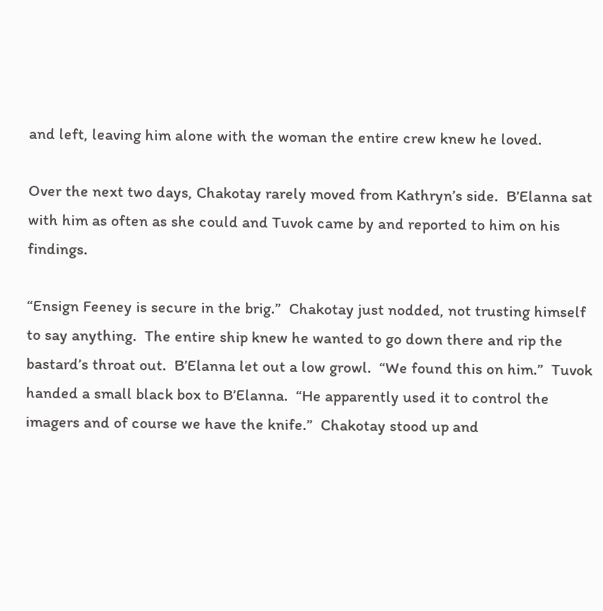and left, leaving him alone with the woman the entire crew knew he loved.

Over the next two days, Chakotay rarely moved from Kathryn’s side.  B’Elanna sat with him as often as she could and Tuvok came by and reported to him on his findings.

“Ensign Feeney is secure in the brig.”  Chakotay just nodded, not trusting himself to say anything.  The entire ship knew he wanted to go down there and rip the bastard’s throat out.  B’Elanna let out a low growl.  “We found this on him.”  Tuvok handed a small black box to B’Elanna.  “He apparently used it to control the imagers and of course we have the knife.”  Chakotay stood up and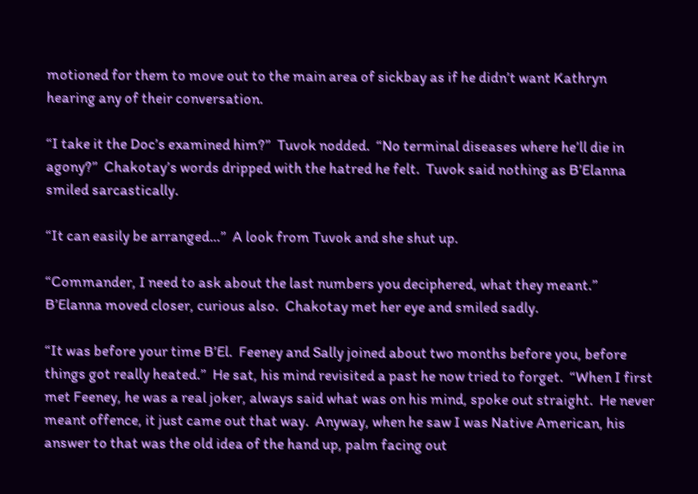motioned for them to move out to the main area of sickbay as if he didn’t want Kathryn hearing any of their conversation.

“I take it the Doc’s examined him?”  Tuvok nodded.  “No terminal diseases where he’ll die in agony?”  Chakotay’s words dripped with the hatred he felt.  Tuvok said nothing as B’Elanna smiled sarcastically.

“It can easily be arranged…”  A look from Tuvok and she shut up.

“Commander, I need to ask about the last numbers you deciphered, what they meant.”  B’Elanna moved closer, curious also.  Chakotay met her eye and smiled sadly.

“It was before your time B’El.  Feeney and Sally joined about two months before you, before things got really heated.”  He sat, his mind revisited a past he now tried to forget.  “When I first met Feeney, he was a real joker, always said what was on his mind, spoke out straight.  He never meant offence, it just came out that way.  Anyway, when he saw I was Native American, his answer to that was the old idea of the hand up, palm facing out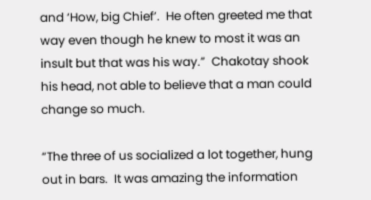and ‘How, big Chief’.  He often greeted me that way even though he knew to most it was an insult but that was his way.”  Chakotay shook his head, not able to believe that a man could change so much.

“The three of us socialized a lot together, hung out in bars.  It was amazing the information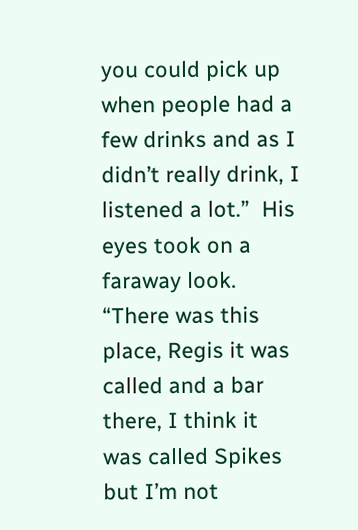you could pick up when people had a few drinks and as I didn’t really drink, I listened a lot.”  His eyes took on a faraway look.  “There was this place, Regis it was called and a bar there, I think it was called Spikes but I’m not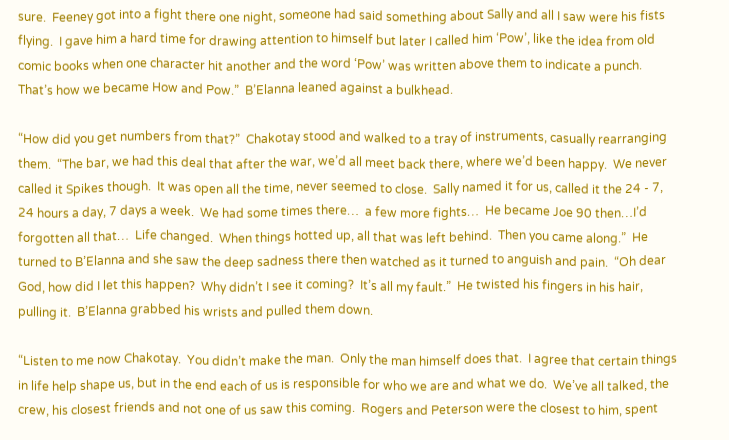sure.  Feeney got into a fight there one night, someone had said something about Sally and all I saw were his fists flying.  I gave him a hard time for drawing attention to himself but later I called him ‘Pow’, like the idea from old comic books when one character hit another and the word ‘Pow’ was written above them to indicate a punch.  That’s how we became How and Pow.”  B’Elanna leaned against a bulkhead.

“How did you get numbers from that?”  Chakotay stood and walked to a tray of instruments, casually rearranging them.  “The bar, we had this deal that after the war, we’d all meet back there, where we’d been happy.  We never called it Spikes though.  It was open all the time, never seemed to close.  Sally named it for us, called it the 24 - 7, 24 hours a day, 7 days a week.  We had some times there…  a few more fights…  He became Joe 90 then…I’d forgotten all that…  Life changed.  When things hotted up, all that was left behind.  Then you came along.”  He turned to B’Elanna and she saw the deep sadness there then watched as it turned to anguish and pain.  “Oh dear God, how did I let this happen?  Why didn’t I see it coming?  It’s all my fault.”  He twisted his fingers in his hair, pulling it.  B’Elanna grabbed his wrists and pulled them down.

“Listen to me now Chakotay.  You didn’t make the man.  Only the man himself does that.  I agree that certain things in life help shape us, but in the end each of us is responsible for who we are and what we do.  We’ve all talked, the crew, his closest friends and not one of us saw this coming.  Rogers and Peterson were the closest to him, spent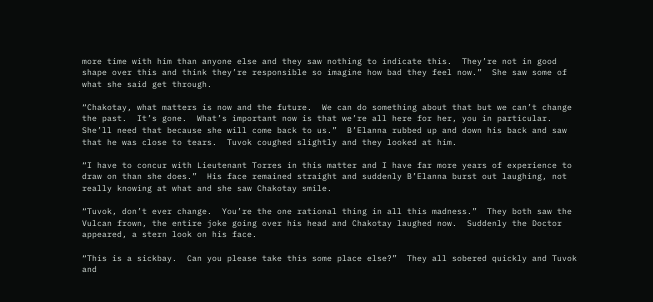more time with him than anyone else and they saw nothing to indicate this.  They’re not in good shape over this and think they’re responsible so imagine how bad they feel now.”  She saw some of what she said get through.

“Chakotay, what matters is now and the future.  We can do something about that but we can’t change the past.  It’s gone.  What’s important now is that we’re all here for her, you in particular.  She’ll need that because she will come back to us.”  B’Elanna rubbed up and down his back and saw that he was close to tears.  Tuvok coughed slightly and they looked at him.

“I have to concur with Lieutenant Torres in this matter and I have far more years of experience to draw on than she does.”  His face remained straight and suddenly B’Elanna burst out laughing, not really knowing at what and she saw Chakotay smile.

“Tuvok, don’t ever change.  You’re the one rational thing in all this madness.”  They both saw the Vulcan frown, the entire joke going over his head and Chakotay laughed now.  Suddenly the Doctor appeared, a stern look on his face.

“This is a sickbay.  Can you please take this some place else?”  They all sobered quickly and Tuvok and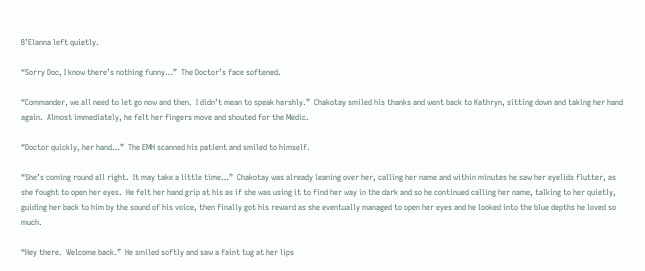B’Elanna left quietly.

“Sorry Doc, I know there’s nothing funny…”  The Doctor’s face softened.

“Commander, we all need to let go now and then.  I didn’t mean to speak harshly.”  Chakotay smiled his thanks and went back to Kathryn, sitting down and taking her hand again.  Almost immediately, he felt her fingers move and shouted for the Medic.

“Doctor quickly, her hand…”  The EMH scanned his patient and smiled to himself.

“She’s coming round all right.  It may take a little time…”  Chakotay was already leaning over her, calling her name and within minutes he saw her eyelids flutter, as she fought to open her eyes.  He felt her hand grip at his as if she was using it to find her way in the dark and so he continued calling her name, talking to her quietly, guiding her back to him by the sound of his voice, then finally got his reward as she eventually managed to open her eyes and he looked into the blue depths he loved so much.

“Hey there.  Welcome back.”  He smiled softly and saw a faint tug at her lips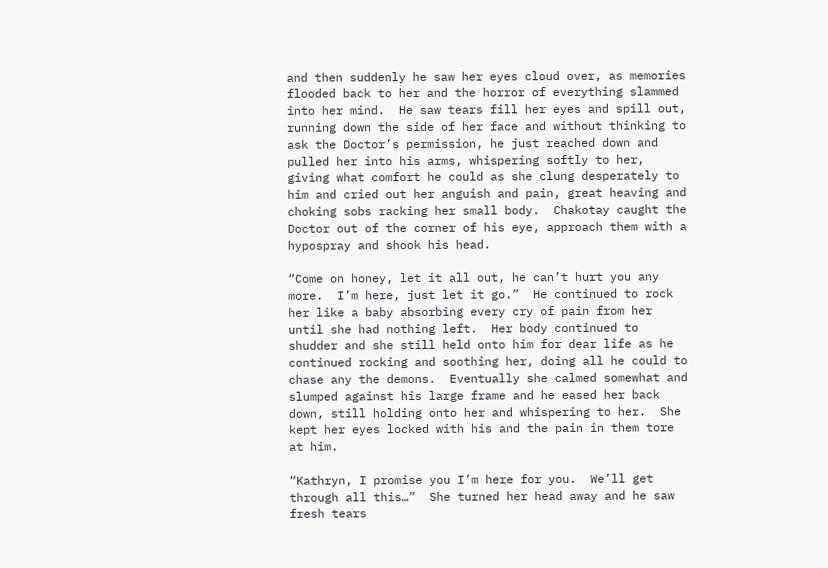and then suddenly he saw her eyes cloud over, as memories flooded back to her and the horror of everything slammed into her mind.  He saw tears fill her eyes and spill out, running down the side of her face and without thinking to ask the Doctor’s permission, he just reached down and pulled her into his arms, whispering softly to her, giving what comfort he could as she clung desperately to him and cried out her anguish and pain, great heaving and choking sobs racking her small body.  Chakotay caught the Doctor out of the corner of his eye, approach them with a hypospray and shook his head.

“Come on honey, let it all out, he can’t hurt you any more.  I’m here, just let it go.”  He continued to rock her like a baby absorbing every cry of pain from her until she had nothing left.  Her body continued to shudder and she still held onto him for dear life as he continued rocking and soothing her, doing all he could to chase any the demons.  Eventually she calmed somewhat and slumped against his large frame and he eased her back down, still holding onto her and whispering to her.  She kept her eyes locked with his and the pain in them tore at him.

“Kathryn, I promise you I’m here for you.  We’ll get through all this…”  She turned her head away and he saw fresh tears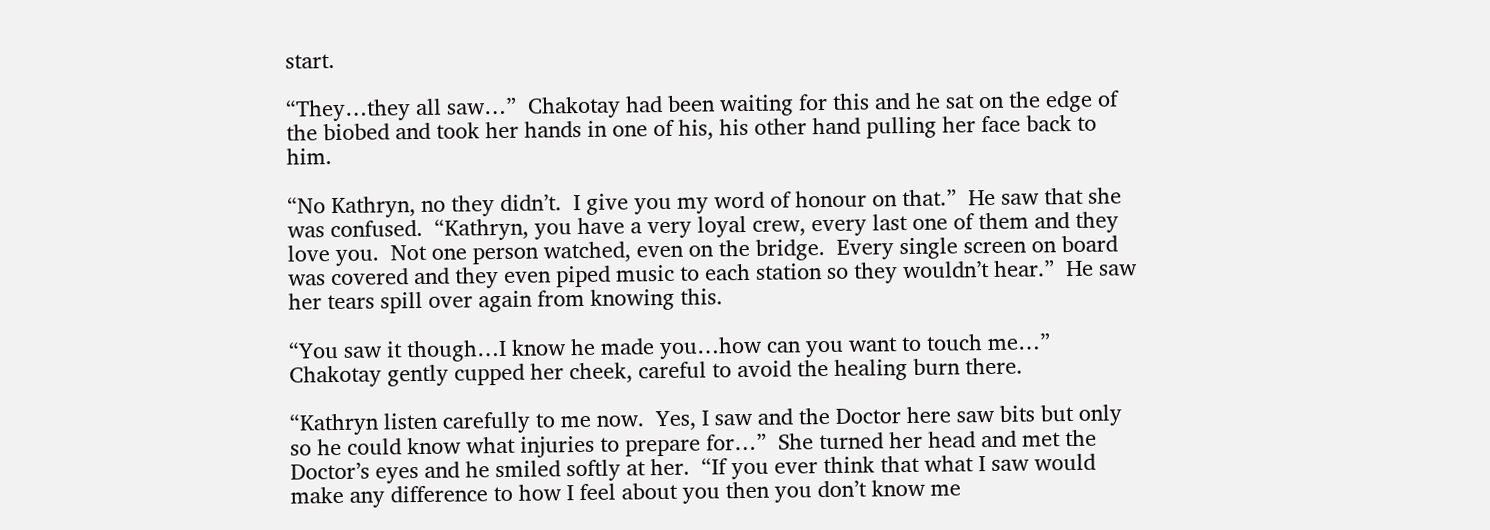start.

“They…they all saw…”  Chakotay had been waiting for this and he sat on the edge of the biobed and took her hands in one of his, his other hand pulling her face back to him.

“No Kathryn, no they didn’t.  I give you my word of honour on that.”  He saw that she was confused.  “Kathryn, you have a very loyal crew, every last one of them and they love you.  Not one person watched, even on the bridge.  Every single screen on board was covered and they even piped music to each station so they wouldn’t hear.”  He saw her tears spill over again from knowing this.

“You saw it though…I know he made you…how can you want to touch me…”  Chakotay gently cupped her cheek, careful to avoid the healing burn there.

“Kathryn listen carefully to me now.  Yes, I saw and the Doctor here saw bits but only so he could know what injuries to prepare for…”  She turned her head and met the Doctor’s eyes and he smiled softly at her.  “If you ever think that what I saw would make any difference to how I feel about you then you don’t know me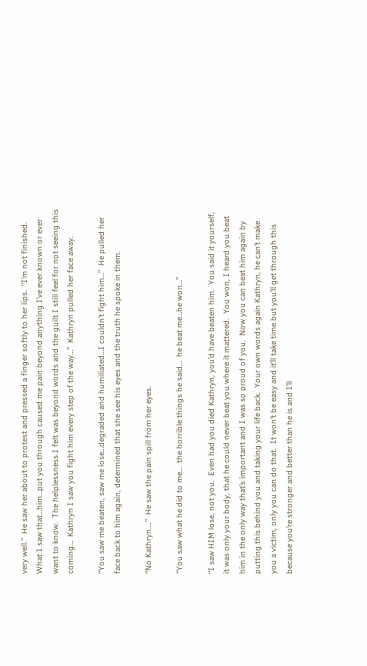very well.”  He saw her about to protest and pressed a finger softly to her lips.  “I’m not finished.  What I saw that…him…put you through caused me pain beyond anything I’ve ever known or ever want to know.  The helplessness I felt was beyond words and the guilt I still feel for not seeing this coming…  Kathryn I saw you fight him every step of the way…”  Kathryn pulled her face away.

“You saw me beaten, saw me lose…degraded and humiliated…I couldn’t fight him…”  He pulled her face back to him again, determined that she see his eyes and the truth he spoke in them.

“No Kathryn….”  He saw the pain spill from her eyes.

“You saw what he did to me…  the horrible things he said…  he beat me…he won…”

“I saw HIM lose, not you.  Even had you died Kathryn, you’d have beaten him.  You said it yourself, it was only your body, that he could never beat you where it mattered.  You won, I heard you beat him in the only way that’s important and I was so proud of you.  Now you can beat him again by putting this behind you and taking your life back.  Your own words again Kathryn, he can’t make you a victim, only you can do that.  It won’t be easy and it’ll take time but you’ll get through this because you’re stronger and better than he is and I’ll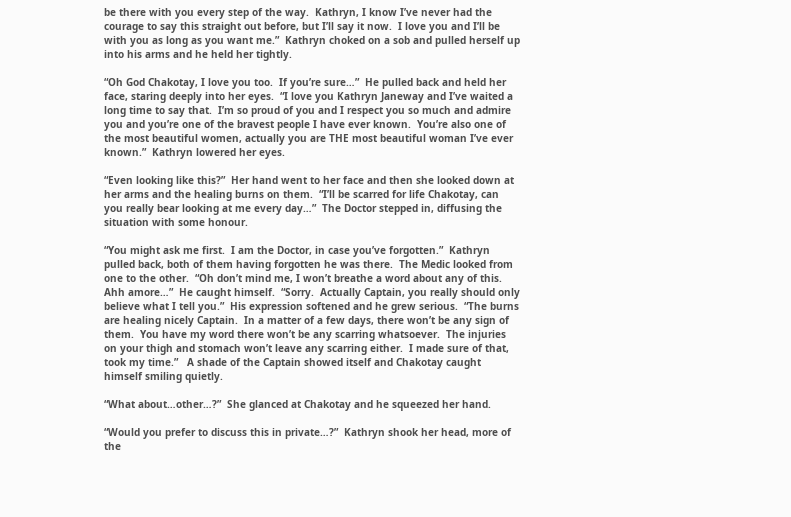be there with you every step of the way.  Kathryn, I know I’ve never had the courage to say this straight out before, but I’ll say it now.  I love you and I’ll be with you as long as you want me.”  Kathryn choked on a sob and pulled herself up into his arms and he held her tightly.

“Oh God Chakotay, I love you too.  If you’re sure…”  He pulled back and held her face, staring deeply into her eyes.  “I love you Kathryn Janeway and I’ve waited a long time to say that.  I’m so proud of you and I respect you so much and admire you and you’re one of the bravest people I have ever known.  You’re also one of the most beautiful women, actually you are THE most beautiful woman I’ve ever known.”  Kathryn lowered her eyes.

“Even looking like this?”  Her hand went to her face and then she looked down at her arms and the healing burns on them.  “I’ll be scarred for life Chakotay, can you really bear looking at me every day…”  The Doctor stepped in, diffusing the situation with some honour.

“You might ask me first.  I am the Doctor, in case you’ve forgotten.”  Kathryn pulled back, both of them having forgotten he was there.  The Medic looked from one to the other.  “Oh don’t mind me, I won’t breathe a word about any of this.  Ahh amore…”  He caught himself.  “Sorry.  Actually Captain, you really should only believe what I tell you.”  His expression softened and he grew serious.  “The burns are healing nicely Captain.  In a matter of a few days, there won’t be any sign of them.  You have my word there won’t be any scarring whatsoever.  The injuries on your thigh and stomach won’t leave any scarring either.  I made sure of that, took my time.”   A shade of the Captain showed itself and Chakotay caught himself smiling quietly.

“What about…other…?”  She glanced at Chakotay and he squeezed her hand.

“Would you prefer to discuss this in private…?”  Kathryn shook her head, more of the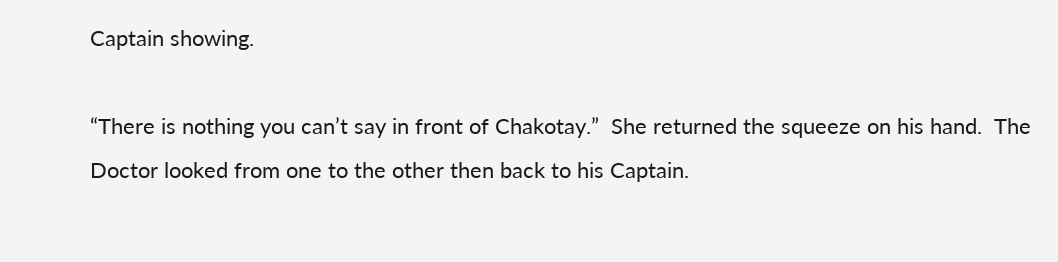Captain showing.

“There is nothing you can’t say in front of Chakotay.”  She returned the squeeze on his hand.  The Doctor looked from one to the other then back to his Captain.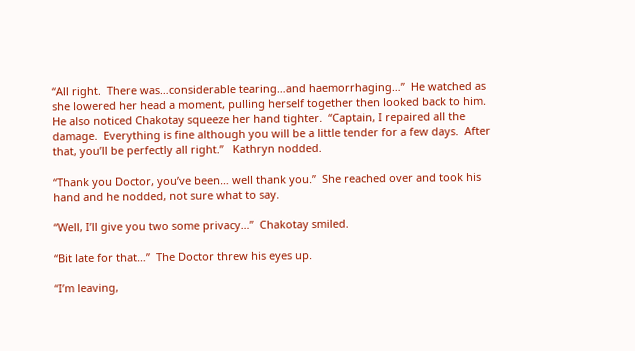“All right.  There was…considerable tearing…and haemorrhaging…”  He watched as she lowered her head a moment, pulling herself together then looked back to him.  He also noticed Chakotay squeeze her hand tighter.  “Captain, I repaired all the damage.  Everything is fine although you will be a little tender for a few days.  After that, you’ll be perfectly all right.”   Kathryn nodded.

“Thank you Doctor, you’ve been… well thank you.”  She reached over and took his hand and he nodded, not sure what to say.

“Well, I’ll give you two some privacy…”  Chakotay smiled.

“Bit late for that…”  The Doctor threw his eyes up.

“I’m leaving,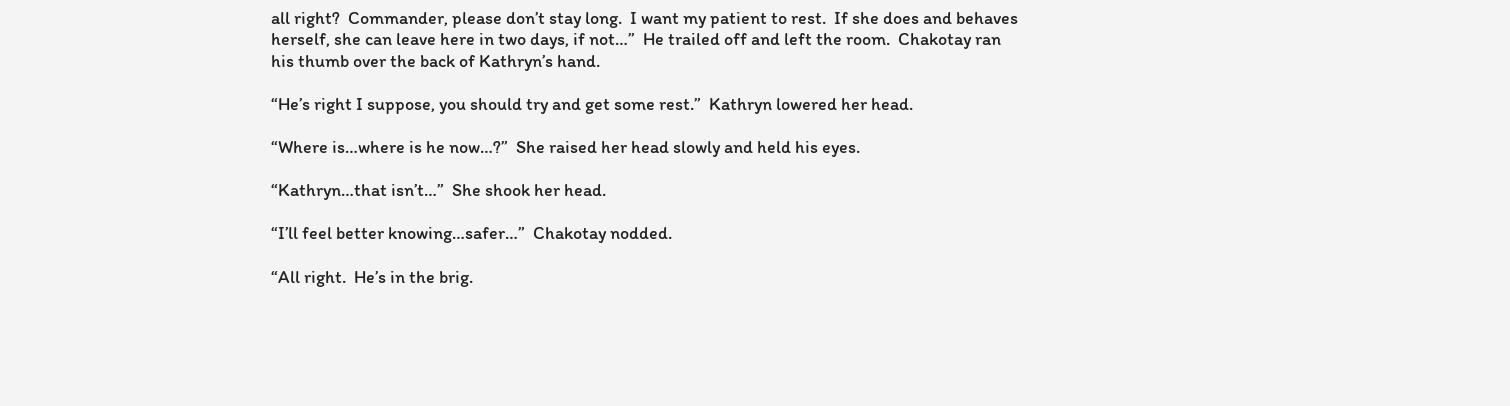all right?  Commander, please don’t stay long.  I want my patient to rest.  If she does and behaves herself, she can leave here in two days, if not…”  He trailed off and left the room.  Chakotay ran his thumb over the back of Kathryn’s hand.

“He’s right I suppose, you should try and get some rest.”  Kathryn lowered her head.

“Where is…where is he now…?”  She raised her head slowly and held his eyes.

“Kathryn…that isn’t…”  She shook her head.

“I’ll feel better knowing…safer…”  Chakotay nodded.

“All right.  He’s in the brig.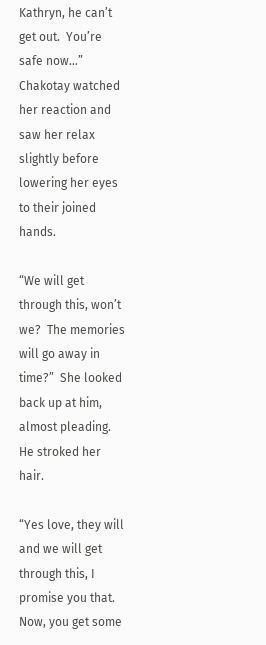Kathryn, he can’t get out.  You’re safe now…”  Chakotay watched her reaction and saw her relax slightly before lowering her eyes to their joined hands.

“We will get through this, won’t we?  The memories will go away in time?”  She looked back up at him, almost pleading.  He stroked her hair.

“Yes love, they will and we will get through this, I promise you that.  Now, you get some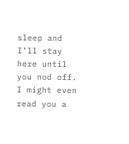sleep and I’ll stay here until you nod off.  I might even read you a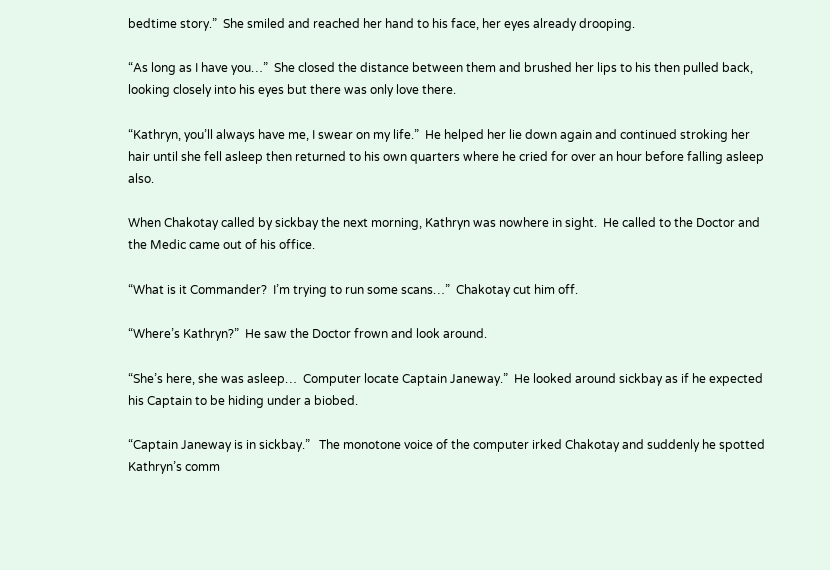bedtime story.”  She smiled and reached her hand to his face, her eyes already drooping.

“As long as I have you…”  She closed the distance between them and brushed her lips to his then pulled back, looking closely into his eyes but there was only love there.

“Kathryn, you’ll always have me, I swear on my life.”  He helped her lie down again and continued stroking her hair until she fell asleep then returned to his own quarters where he cried for over an hour before falling asleep also.

When Chakotay called by sickbay the next morning, Kathryn was nowhere in sight.  He called to the Doctor and the Medic came out of his office.

“What is it Commander?  I’m trying to run some scans…”  Chakotay cut him off.

“Where’s Kathryn?”  He saw the Doctor frown and look around.

“She’s here, she was asleep…  Computer locate Captain Janeway.”  He looked around sickbay as if he expected his Captain to be hiding under a biobed.

“Captain Janeway is in sickbay.”   The monotone voice of the computer irked Chakotay and suddenly he spotted Kathryn’s comm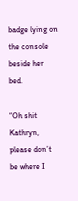badge lying on the console beside her bed.

“Oh shit Kathryn, please don’t be where I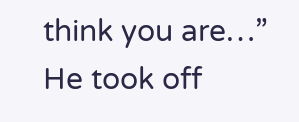think you are…”  He took off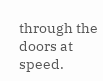through the doors at speed.